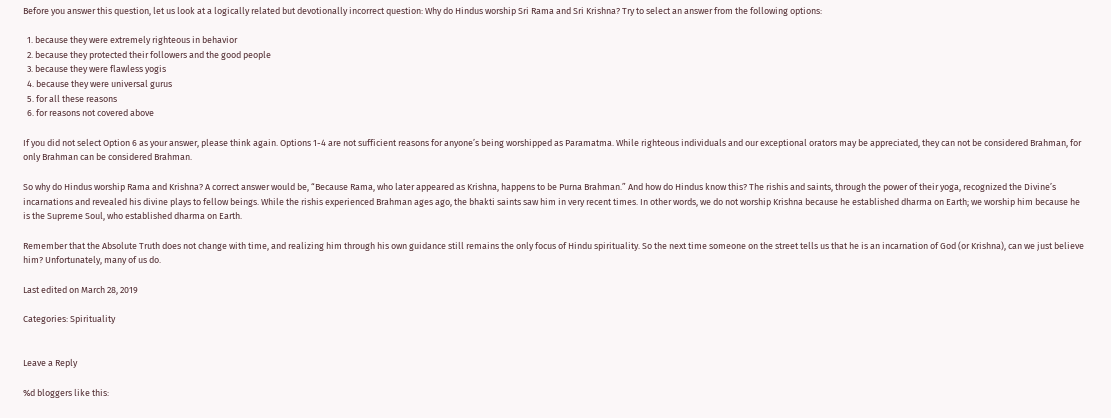Before you answer this question, let us look at a logically related but devotionally incorrect question: Why do Hindus worship Sri Rama and Sri Krishna? Try to select an answer from the following options:

  1. because they were extremely righteous in behavior
  2. because they protected their followers and the good people
  3. because they were flawless yogis
  4. because they were universal gurus
  5. for all these reasons
  6. for reasons not covered above

If you did not select Option 6 as your answer, please think again. Options 1-4 are not sufficient reasons for anyone’s being worshipped as Paramatma. While righteous individuals and our exceptional orators may be appreciated, they can not be considered Brahman, for only Brahman can be considered Brahman.

So why do Hindus worship Rama and Krishna? A correct answer would be, “Because Rama, who later appeared as Krishna, happens to be Purna Brahman.” And how do Hindus know this? The rishis and saints, through the power of their yoga, recognized the Divine’s incarnations and revealed his divine plays to fellow beings. While the rishis experienced Brahman ages ago, the bhakti saints saw him in very recent times. In other words, we do not worship Krishna because he established dharma on Earth; we worship him because he is the Supreme Soul, who established dharma on Earth.

Remember that the Absolute Truth does not change with time, and realizing him through his own guidance still remains the only focus of Hindu spirituality. So the next time someone on the street tells us that he is an incarnation of God (or Krishna), can we just believe him? Unfortunately, many of us do.

Last edited on March 28, 2019

Categories: Spirituality


Leave a Reply

%d bloggers like this: